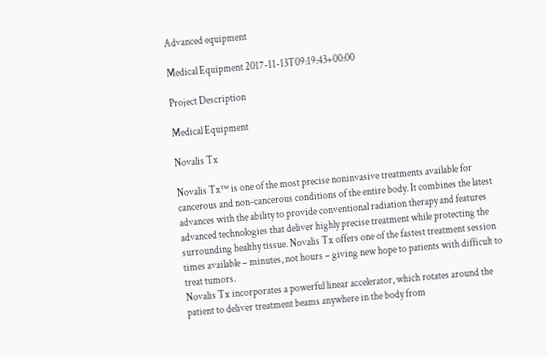Advanced equipment

Medical Equipment 2017-11-13T09:19:43+00:00

Project Description

Medical Equipment

Novalis Tx

Novalis Tx™ is one of the most precise noninvasive treatments available for cancerous and non-cancerous conditions of the entire body. It combines the latest advances with the ability to provide conventional radiation therapy and features advanced technologies that deliver highly precise treatment while protecting the surrounding healthy tissue. Novalis Tx offers one of the fastest treatment session times available – minutes, not hours – giving new hope to patients with difficult to treat tumors.
Novalis Tx incorporates a powerful linear accelerator, which rotates around the patient to deliver treatment beams anywhere in the body from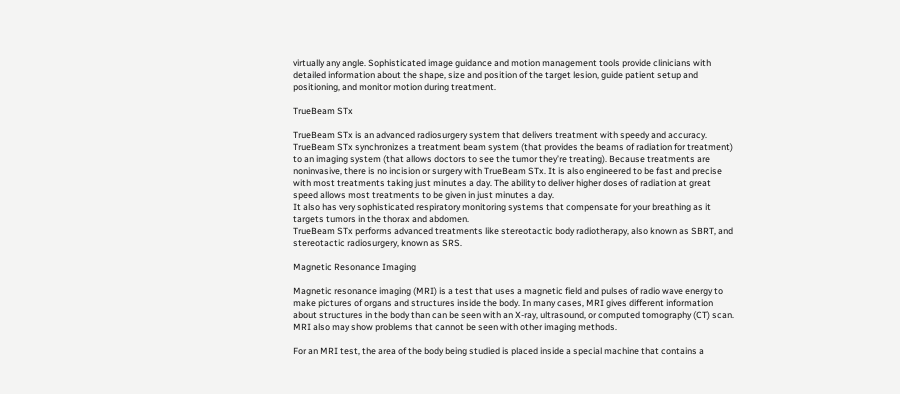virtually any angle. Sophisticated image guidance and motion management tools provide clinicians with detailed information about the shape, size and position of the target lesion, guide patient setup and positioning, and monitor motion during treatment.

TrueBeam STx

TrueBeam STx is an advanced radiosurgery system that delivers treatment with speedy and accuracy. TrueBeam STx synchronizes a treatment beam system (that provides the beams of radiation for treatment) to an imaging system (that allows doctors to see the tumor they’re treating). Because treatments are noninvasive, there is no incision or surgery with TrueBeam STx. It is also engineered to be fast and precise with most treatments taking just minutes a day. The ability to deliver higher doses of radiation at great speed allows most treatments to be given in just minutes a day.
It also has very sophisticated respiratory monitoring systems that compensate for your breathing as it targets tumors in the thorax and abdomen.
TrueBeam STx performs advanced treatments like stereotactic body radiotherapy, also known as SBRT, and stereotactic radiosurgery, known as SRS.

Magnetic Resonance Imaging

Magnetic resonance imaging (MRI) is a test that uses a magnetic field and pulses of radio wave energy to make pictures of organs and structures inside the body. In many cases, MRI gives different information about structures in the body than can be seen with an X-ray, ultrasound, or computed tomography (CT) scan. MRI also may show problems that cannot be seen with other imaging methods.

For an MRI test, the area of the body being studied is placed inside a special machine that contains a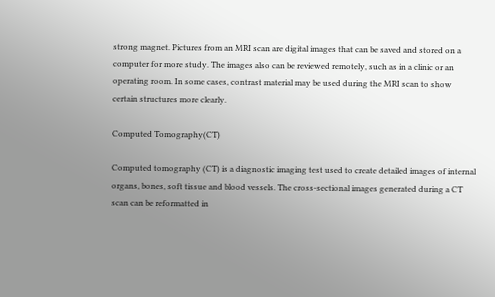strong magnet. Pictures from an MRI scan are digital images that can be saved and stored on a computer for more study. The images also can be reviewed remotely, such as in a clinic or an operating room. In some cases, contrast material may be used during the MRI scan to show certain structures more clearly.

Computed Tomography(CT)

Computed tomography (CT) is a diagnostic imaging test used to create detailed images of internal organs, bones, soft tissue and blood vessels. The cross-sectional images generated during a CT scan can be reformatted in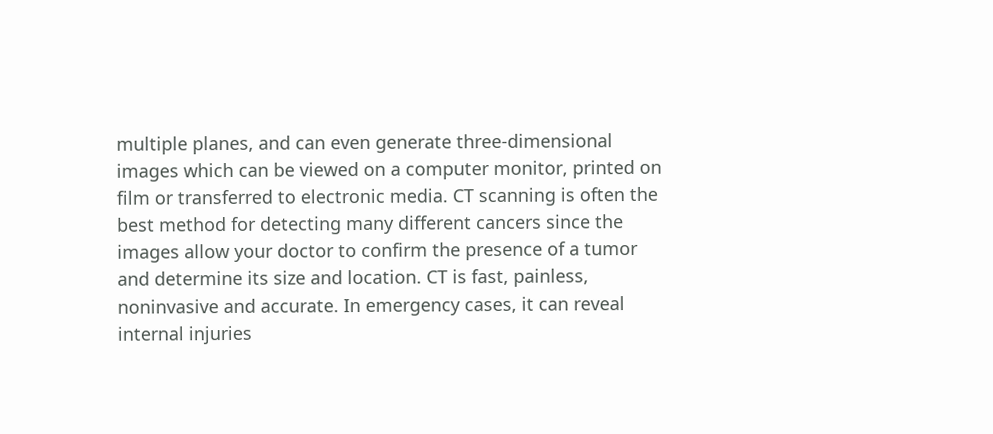multiple planes, and can even generate three-dimensional images which can be viewed on a computer monitor, printed on film or transferred to electronic media. CT scanning is often the best method for detecting many different cancers since the images allow your doctor to confirm the presence of a tumor and determine its size and location. CT is fast, painless, noninvasive and accurate. In emergency cases, it can reveal internal injuries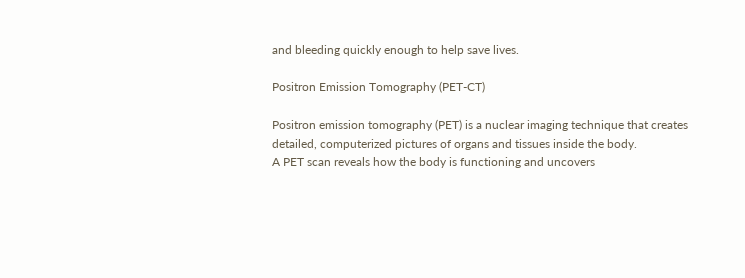and bleeding quickly enough to help save lives.

Positron Emission Tomography (PET-CT)

Positron emission tomography (PET) is a nuclear imaging technique that creates detailed, computerized pictures of organs and tissues inside the body.
A PET scan reveals how the body is functioning and uncovers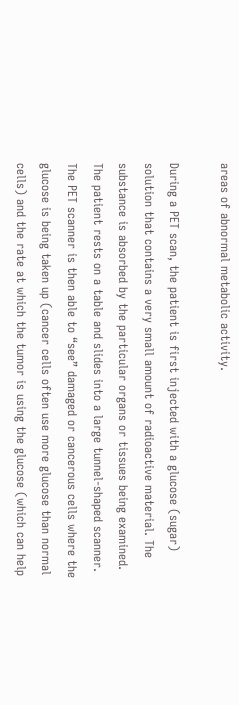areas of abnormal metabolic activity.

During a PET scan, the patient is first injected with a glucose (sugar) solution that contains a very small amount of radioactive material. The substance is absorbed by the particular organs or tissues being examined. The patient rests on a table and slides into a large tunnel-shaped scanner. The PET scanner is then able to “see” damaged or cancerous cells where the glucose is being taken up (cancer cells often use more glucose than normal cells) and the rate at which the tumor is using the glucose (which can help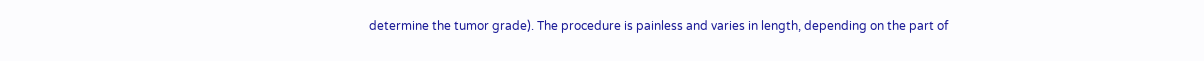determine the tumor grade). The procedure is painless and varies in length, depending on the part of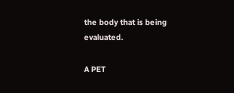the body that is being evaluated.

A PET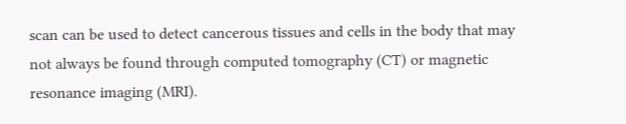scan can be used to detect cancerous tissues and cells in the body that may not always be found through computed tomography (CT) or magnetic resonance imaging (MRI).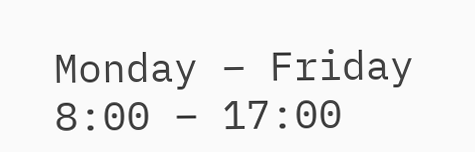Monday – Friday 8:00 – 17:00